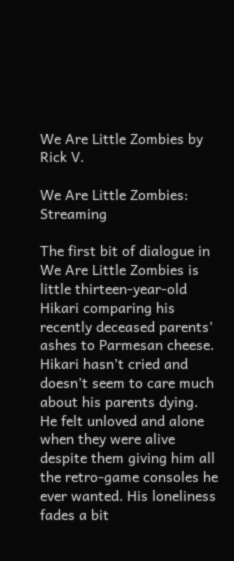We Are Little Zombies by Rick V.

We Are Little Zombies: Streaming

The first bit of dialogue in We Are Little Zombies is little thirteen-year-old Hikari comparing his recently deceased parents’ ashes to Parmesan cheese. Hikari hasn’t cried and doesn’t seem to care much about his parents dying. He felt unloved and alone when they were alive despite them giving him all the retro-game consoles he ever wanted. His loneliness fades a bit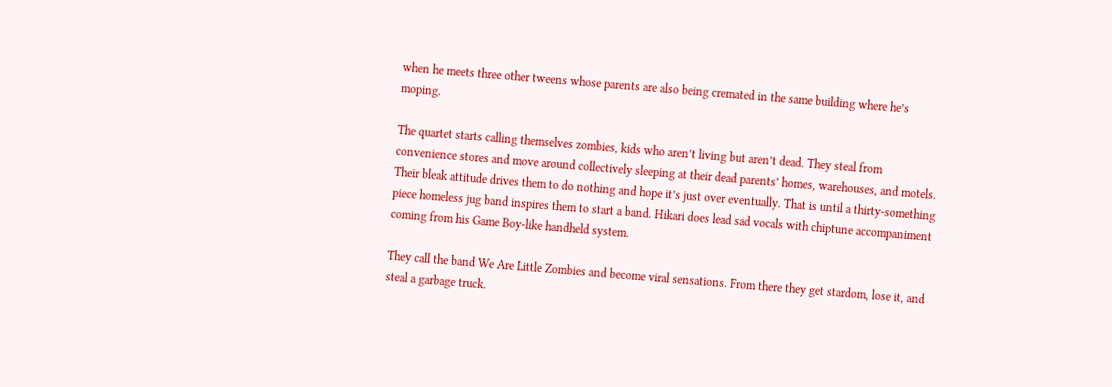when he meets three other tweens whose parents are also being cremated in the same building where he’s moping.

The quartet starts calling themselves zombies, kids who aren’t living but aren’t dead. They steal from convenience stores and move around collectively sleeping at their dead parents’ homes, warehouses, and motels. Their bleak attitude drives them to do nothing and hope it’s just over eventually. That is until a thirty-something piece homeless jug band inspires them to start a band. Hikari does lead sad vocals with chiptune accompaniment coming from his Game Boy-like handheld system.

They call the band We Are Little Zombies and become viral sensations. From there they get stardom, lose it, and steal a garbage truck.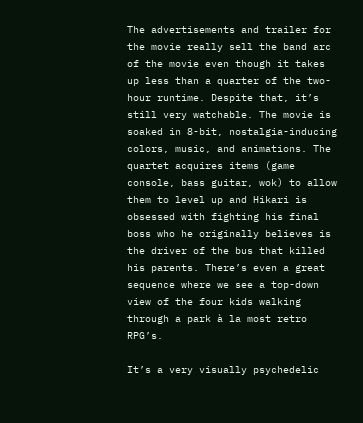The advertisements and trailer for the movie really sell the band arc of the movie even though it takes up less than a quarter of the two-hour runtime. Despite that, it’s still very watchable. The movie is soaked in 8-bit, nostalgia-inducing colors, music, and animations. The quartet acquires items (game console, bass guitar, wok) to allow them to level up and Hikari is obsessed with fighting his final boss who he originally believes is the driver of the bus that killed his parents. There’s even a great sequence where we see a top-down view of the four kids walking through a park à la most retro RPG’s.

It’s a very visually psychedelic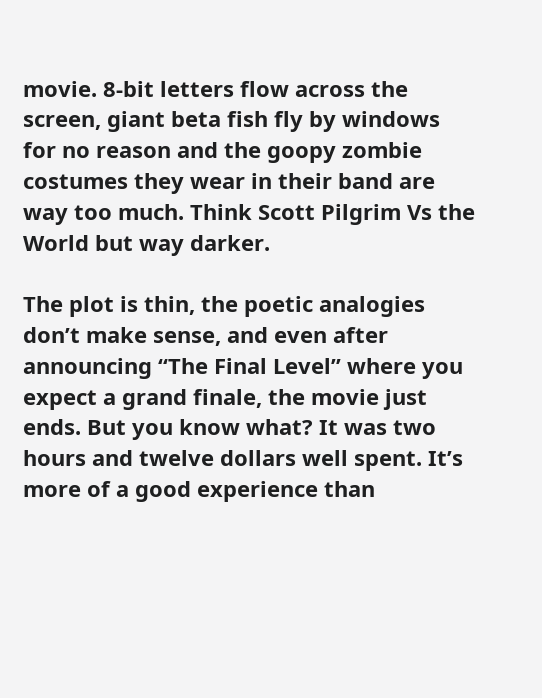movie. 8-bit letters flow across the screen, giant beta fish fly by windows for no reason and the goopy zombie costumes they wear in their band are way too much. Think Scott Pilgrim Vs the World but way darker.

The plot is thin, the poetic analogies don’t make sense, and even after announcing “The Final Level” where you expect a grand finale, the movie just ends. But you know what? It was two hours and twelve dollars well spent. It’s more of a good experience than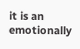it is an emotionally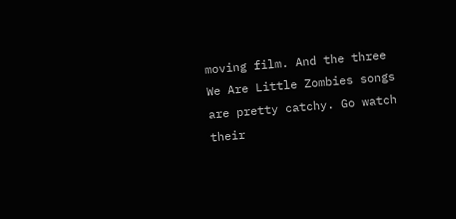moving film. And the three We Are Little Zombies songs are pretty catchy. Go watch their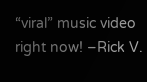“viral” music video right now! –Rick V.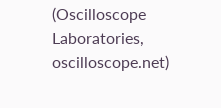(Oscilloscope Laboratories, oscilloscope.net)